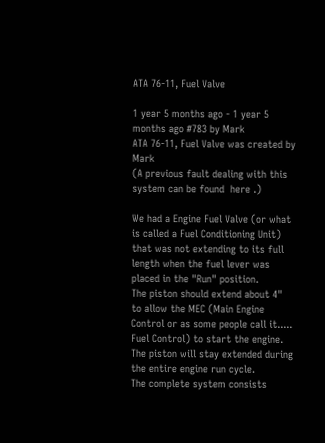ATA 76-11, Fuel Valve

1 year 5 months ago - 1 year 5 months ago #783 by Mark
ATA 76-11, Fuel Valve was created by Mark
(A previous fault dealing with this system can be found  here .)

We had a Engine Fuel Valve (or what is called a Fuel Conditioning Unit) that was not extending to its full length when the fuel lever was placed in the "Run" position.
The piston should extend about 4"  to allow the MEC (Main Engine Control or as some people call it..... Fuel Control) to start the engine. The piston will stay extended during the entire engine run cycle.
The complete system consists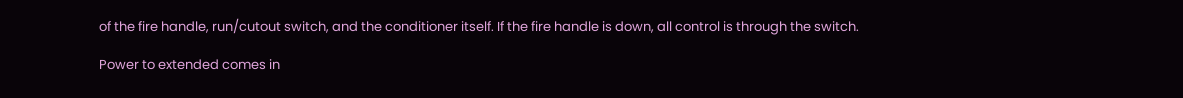of the fire handle, run/cutout switch, and the conditioner itself. If the fire handle is down, all control is through the switch.

Power to extended comes in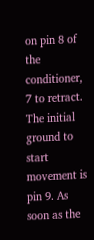on pin 8 of the conditioner, 7 to retract. The initial ground to start movement is pin 9. As soon as the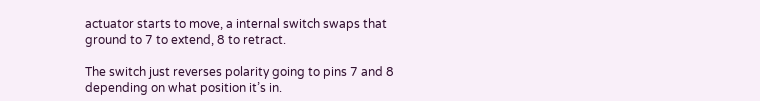actuator starts to move, a internal switch swaps that ground to 7 to extend, 8 to retract.

The switch just reverses polarity going to pins 7 and 8 depending on what position it’s in.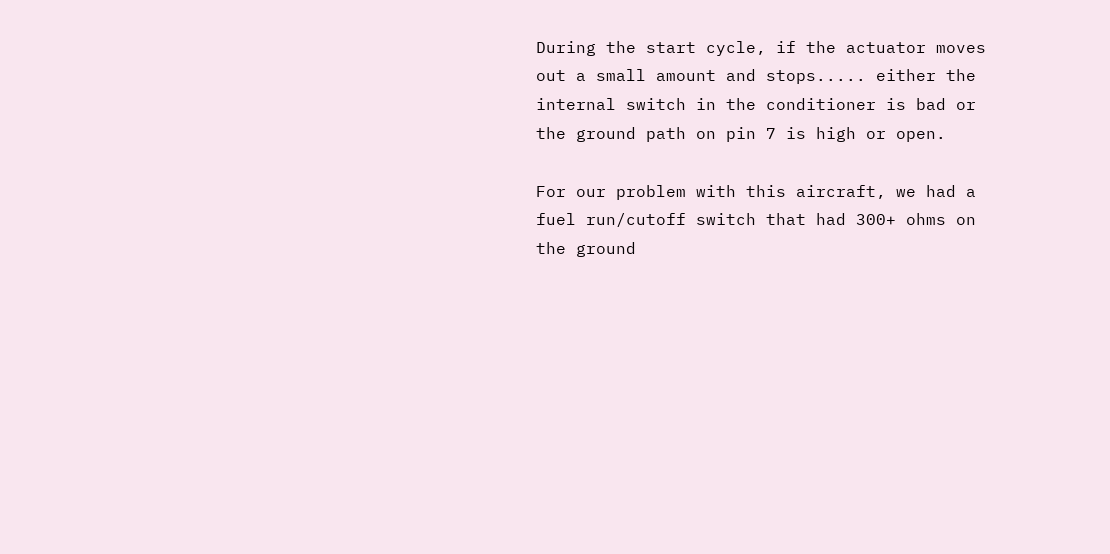During the start cycle, if the actuator moves out a small amount and stops..... either the internal switch in the conditioner is bad or the ground path on pin 7 is high or open.

For our problem with this aircraft, we had a fuel run/cutoff switch that had 300+ ohms on the ground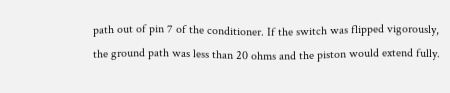path out of pin 7 of the conditioner. If the switch was flipped vigorously, the ground path was less than 20 ohms and the piston would extend fully.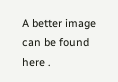A better image can be found  here .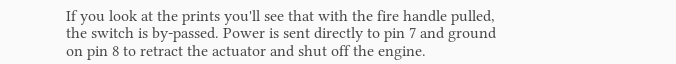If you look at the prints you'll see that with the fire handle pulled, the switch is by-passed. Power is sent directly to pin 7 and ground on pin 8 to retract the actuator and shut off the engine.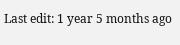Last edit: 1 year 5 months ago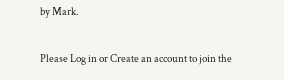by Mark.

Please Log in or Create an account to join the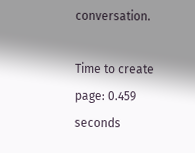conversation.

Time to create page: 0.459 seconds